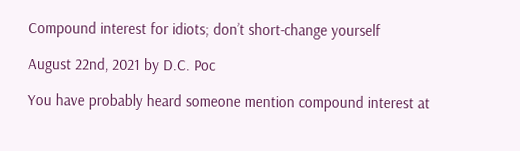Compound interest for idiots; don’t short-change yourself

August 22nd, 2021 by D.C. Poc

You have probably heard someone mention compound interest at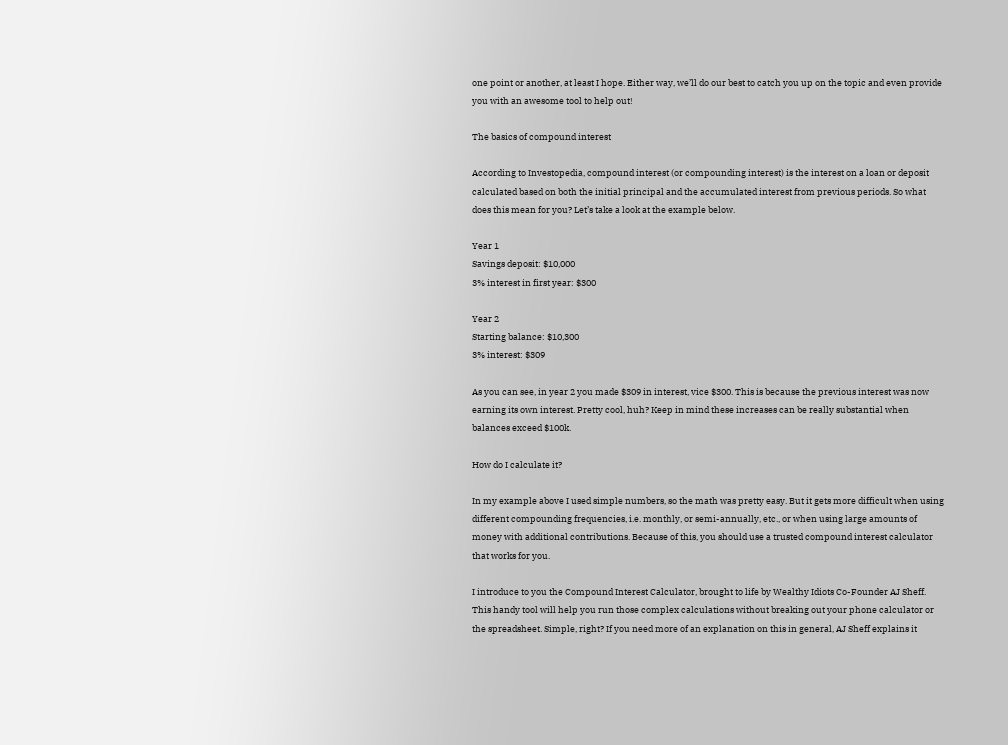one point or another, at least I hope. Either way, we’ll do our best to catch you up on the topic and even provide you with an awesome tool to help out!

The basics of compound interest

According to Investopedia, compound interest (or compounding interest) is the interest on a loan or deposit calculated based on both the initial principal and the accumulated interest from previous periods. So what does this mean for you? Let’s take a look at the example below.

Year 1
Savings deposit: $10,000
3% interest in first year: $300

Year 2
Starting balance: $10,300
3% interest: $309

As you can see, in year 2 you made $309 in interest, vice $300. This is because the previous interest was now earning its own interest. Pretty cool, huh? Keep in mind these increases can be really substantial when balances exceed $100k.

How do I calculate it?

In my example above I used simple numbers, so the math was pretty easy. But it gets more difficult when using different compounding frequencies, i.e. monthly, or semi-annually, etc., or when using large amounts of money with additional contributions. Because of this, you should use a trusted compound interest calculator that works for you.

I introduce to you the Compound Interest Calculator, brought to life by Wealthy Idiots Co-Founder AJ Sheff. This handy tool will help you run those complex calculations without breaking out your phone calculator or the spreadsheet. Simple, right? If you need more of an explanation on this in general, AJ Sheff explains it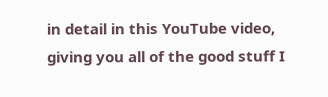in detail in this YouTube video, giving you all of the good stuff I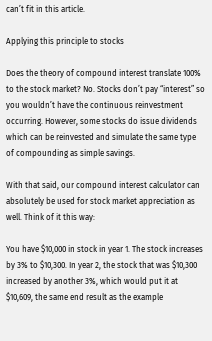can’t fit in this article.

Applying this principle to stocks

Does the theory of compound interest translate 100% to the stock market? No. Stocks don’t pay “interest” so you wouldn’t have the continuous reinvestment occurring. However, some stocks do issue dividends which can be reinvested and simulate the same type of compounding as simple savings.

With that said, our compound interest calculator can absolutely be used for stock market appreciation as well. Think of it this way:

You have $10,000 in stock in year 1. The stock increases by 3% to $10,300. In year 2, the stock that was $10,300 increased by another 3%, which would put it at $10,609, the same end result as the example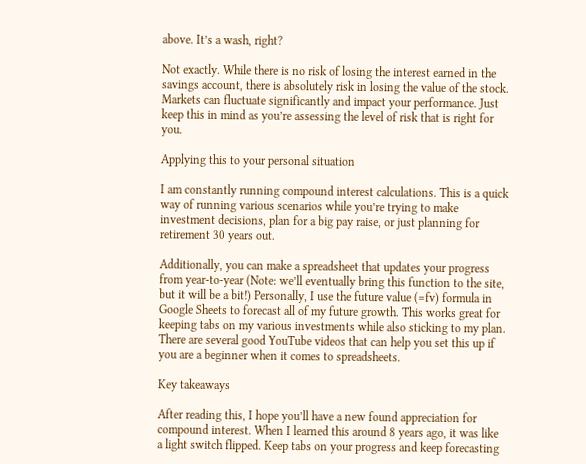above. It’s a wash, right?

Not exactly. While there is no risk of losing the interest earned in the savings account, there is absolutely risk in losing the value of the stock. Markets can fluctuate significantly and impact your performance. Just keep this in mind as you’re assessing the level of risk that is right for you.

Applying this to your personal situation

I am constantly running compound interest calculations. This is a quick way of running various scenarios while you’re trying to make investment decisions, plan for a big pay raise, or just planning for retirement 30 years out.

Additionally, you can make a spreadsheet that updates your progress from year-to-year (Note: we’ll eventually bring this function to the site, but it will be a bit!) Personally, I use the future value (=fv) formula in Google Sheets to forecast all of my future growth. This works great for keeping tabs on my various investments while also sticking to my plan. There are several good YouTube videos that can help you set this up if you are a beginner when it comes to spreadsheets.

Key takeaways

After reading this, I hope you’ll have a new found appreciation for compound interest. When I learned this around 8 years ago, it was like a light switch flipped. Keep tabs on your progress and keep forecasting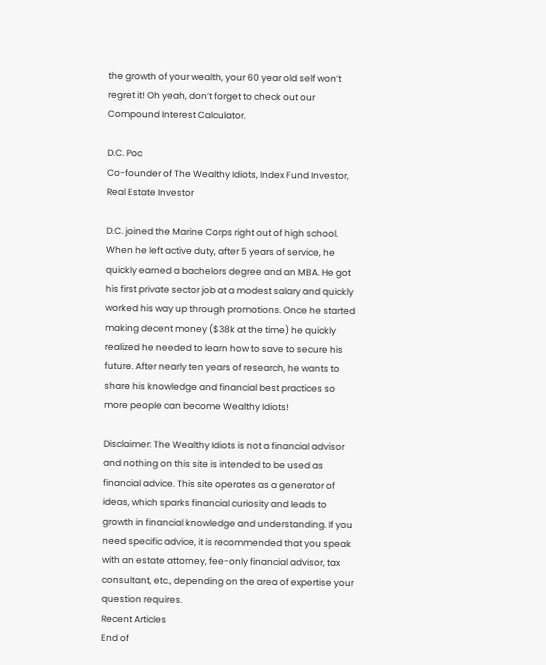the growth of your wealth, your 60 year old self won’t regret it! Oh yeah, don’t forget to check out our Compound Interest Calculator.

D.C. Poc
Co-founder of The Wealthy Idiots, Index Fund Investor, Real Estate Investor

D.C. joined the Marine Corps right out of high school. When he left active duty, after 5 years of service, he quickly earned a bachelors degree and an MBA. He got his first private sector job at a modest salary and quickly worked his way up through promotions. Once he started making decent money ($38k at the time) he quickly realized he needed to learn how to save to secure his future. After nearly ten years of research, he wants to share his knowledge and financial best practices so more people can become Wealthy Idiots!

Disclaimer: The Wealthy Idiots is not a financial advisor and nothing on this site is intended to be used as financial advice. This site operates as a generator of ideas, which sparks financial curiosity and leads to growth in financial knowledge and understanding. If you need specific advice, it is recommended that you speak with an estate attorney, fee-only financial advisor, tax consultant, etc., depending on the area of expertise your question requires.
Recent Articles
End of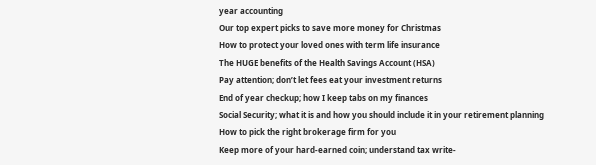year accounting
Our top expert picks to save more money for Christmas
How to protect your loved ones with term life insurance
The HUGE benefits of the Health Savings Account (HSA)
Pay attention; don’t let fees eat your investment returns
End of year checkup; how I keep tabs on my finances
Social Security; what it is and how you should include it in your retirement planning
How to pick the right brokerage firm for you
Keep more of your hard-earned coin; understand tax write-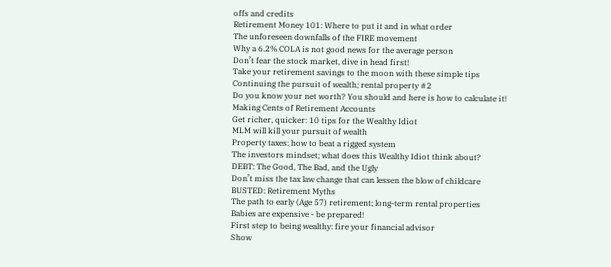offs and credits
Retirement Money 101: Where to put it and in what order
The unforeseen downfalls of the FIRE movement
Why a 6.2% COLA is not good news for the average person
Don’t fear the stock market, dive in head first!
Take your retirement savings to the moon with these simple tips
Continuing the pursuit of wealth; rental property #2
Do you know your net worth? You should and here is how to calculate it!
Making Cents of Retirement Accounts
Get richer, quicker: 10 tips for the Wealthy Idiot
MLM will kill your pursuit of wealth
Property taxes: how to beat a rigged system
The investors mindset; what does this Wealthy Idiot think about?
DEBT: The Good, The Bad, and the Ugly
Don’t miss the tax law change that can lessen the blow of childcare
BUSTED: Retirement Myths
The path to early (Age 57) retirement; long-term rental properties
Babies are expensive - be prepared!
First step to being wealthy: fire your financial advisor
Show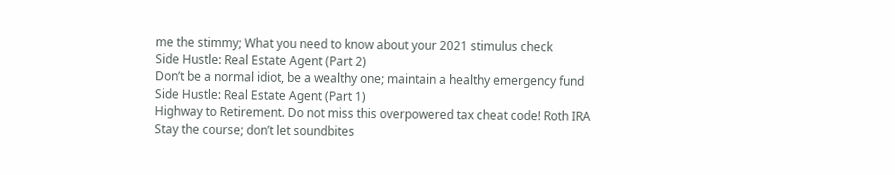me the stimmy; What you need to know about your 2021 stimulus check
Side Hustle: Real Estate Agent (Part 2)
Don’t be a normal idiot, be a wealthy one; maintain a healthy emergency fund
Side Hustle: Real Estate Agent (Part 1)
Highway to Retirement. Do not miss this overpowered tax cheat code! Roth IRA
Stay the course; don’t let soundbites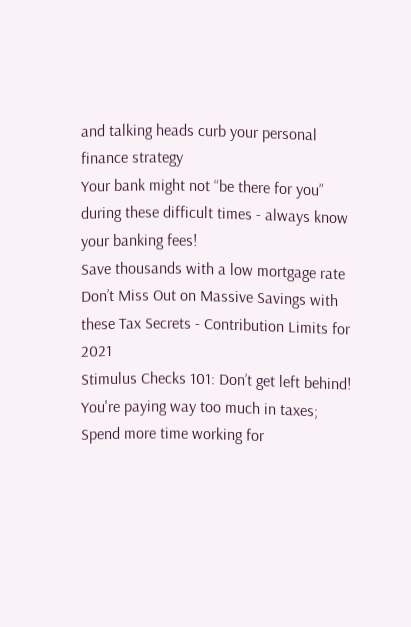and talking heads curb your personal finance strategy
Your bank might not “be there for you” during these difficult times - always know your banking fees!
Save thousands with a low mortgage rate
Don’t Miss Out on Massive Savings with these Tax Secrets - Contribution Limits for 2021
Stimulus Checks 101: Don’t get left behind!
You're paying way too much in taxes; Spend more time working for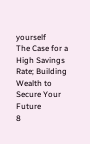yourself
The Case for a High Savings Rate; Building Wealth to Secure Your Future
8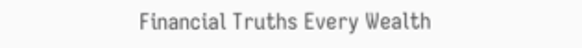Financial Truths Every Wealth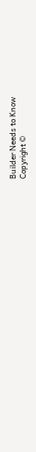Builder Needs to Know
Copyright ©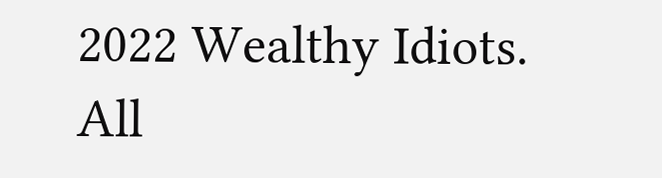2022 Wealthy Idiots. All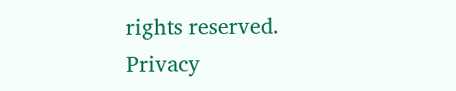rights reserved. Privacy